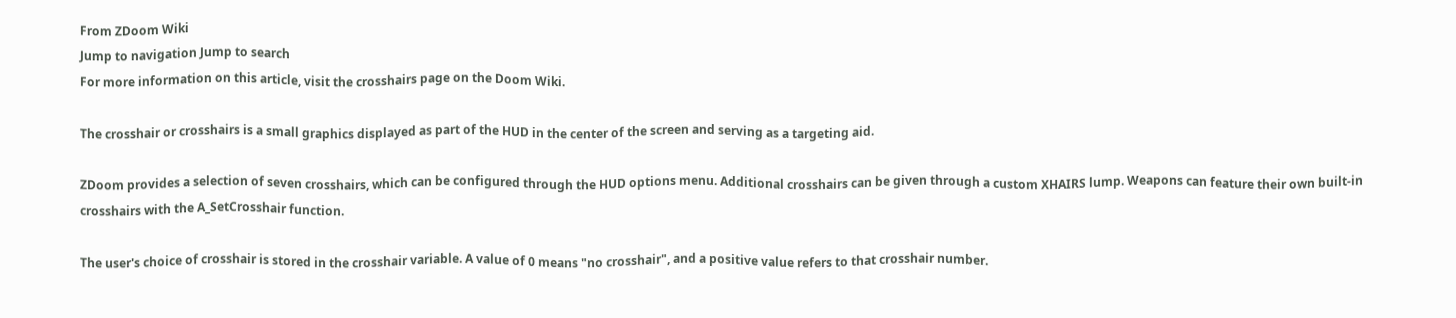From ZDoom Wiki
Jump to navigation Jump to search
For more information on this article, visit the crosshairs page on the Doom Wiki.

The crosshair or crosshairs is a small graphics displayed as part of the HUD in the center of the screen and serving as a targeting aid.

ZDoom provides a selection of seven crosshairs, which can be configured through the HUD options menu. Additional crosshairs can be given through a custom XHAIRS lump. Weapons can feature their own built-in crosshairs with the A_SetCrosshair function.

The user's choice of crosshair is stored in the crosshair variable. A value of 0 means "no crosshair", and a positive value refers to that crosshair number.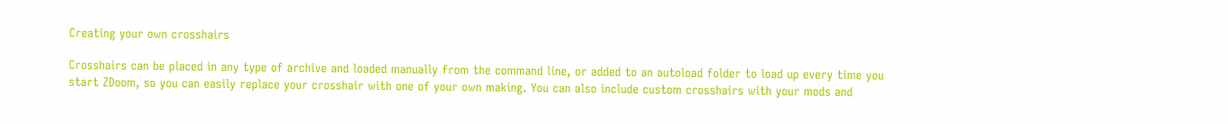Creating your own crosshairs

Crosshairs can be placed in any type of archive and loaded manually from the command line, or added to an autoload folder to load up every time you start ZDoom, so you can easily replace your crosshair with one of your own making. You can also include custom crosshairs with your mods and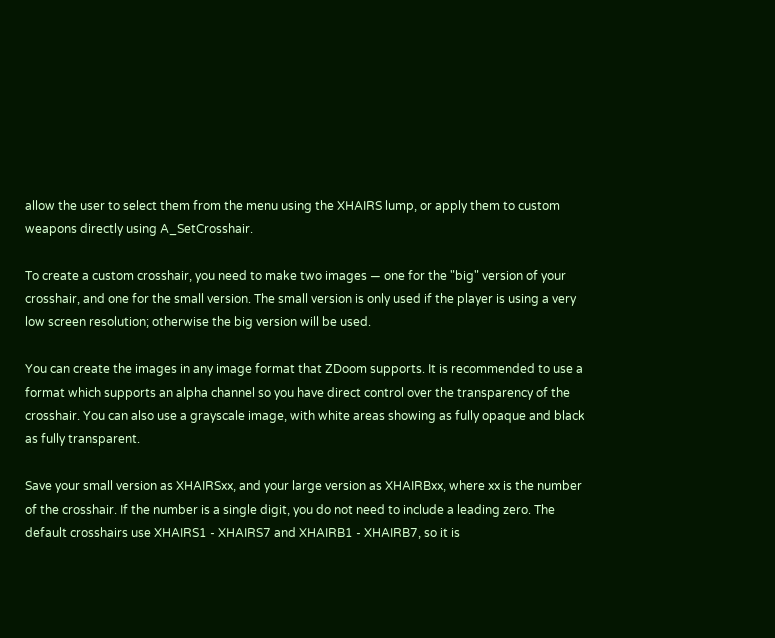allow the user to select them from the menu using the XHAIRS lump, or apply them to custom weapons directly using A_SetCrosshair.

To create a custom crosshair, you need to make two images — one for the "big" version of your crosshair, and one for the small version. The small version is only used if the player is using a very low screen resolution; otherwise the big version will be used.

You can create the images in any image format that ZDoom supports. It is recommended to use a format which supports an alpha channel so you have direct control over the transparency of the crosshair. You can also use a grayscale image, with white areas showing as fully opaque and black as fully transparent.

Save your small version as XHAIRSxx, and your large version as XHAIRBxx, where xx is the number of the crosshair. If the number is a single digit, you do not need to include a leading zero. The default crosshairs use XHAIRS1 - XHAIRS7 and XHAIRB1 - XHAIRB7, so it is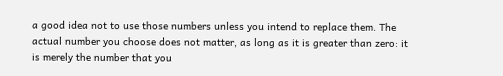a good idea not to use those numbers unless you intend to replace them. The actual number you choose does not matter, as long as it is greater than zero: it is merely the number that you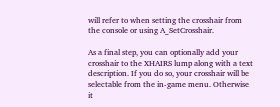will refer to when setting the crosshair from the console or using A_SetCrosshair.

As a final step, you can optionally add your crosshair to the XHAIRS lump along with a text description. If you do so, your crosshair will be selectable from the in-game menu. Otherwise it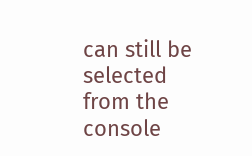can still be selected from the console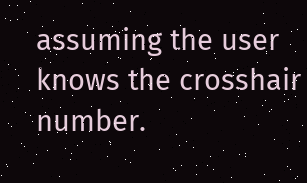assuming the user knows the crosshair number.